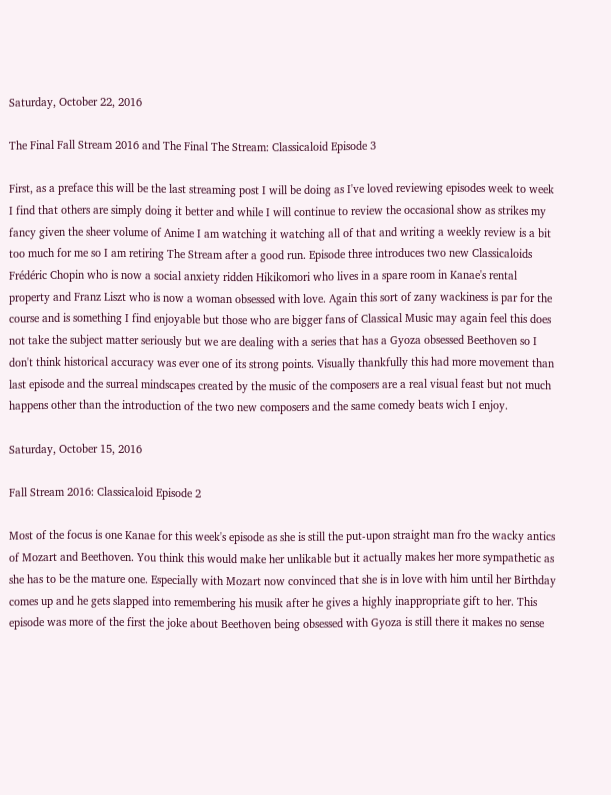Saturday, October 22, 2016

The Final Fall Stream 2016 and The Final The Stream: Classicaloid Episode 3

First, as a preface this will be the last streaming post I will be doing as I've loved reviewing episodes week to week I find that others are simply doing it better and while I will continue to review the occasional show as strikes my fancy given the sheer volume of Anime I am watching it watching all of that and writing a weekly review is a bit too much for me so I am retiring The Stream after a good run. Episode three introduces two new Classicaloids Frédéric Chopin who is now a social anxiety ridden Hikikomori who lives in a spare room in Kanae's rental property and Franz Liszt who is now a woman obsessed with love. Again this sort of zany wackiness is par for the course and is something I find enjoyable but those who are bigger fans of Classical Music may again feel this does not take the subject matter seriously but we are dealing with a series that has a Gyoza obsessed Beethoven so I don't think historical accuracy was ever one of its strong points. Visually thankfully this had more movement than last episode and the surreal mindscapes created by the music of the composers are a real visual feast but not much happens other than the introduction of the two new composers and the same comedy beats wich I enjoy.

Saturday, October 15, 2016

Fall Stream 2016: Classicaloid Episode 2

Most of the focus is one Kanae for this week's episode as she is still the put-upon straight man fro the wacky antics of Mozart and Beethoven. You think this would make her unlikable but it actually makes her more sympathetic as she has to be the mature one. Especially with Mozart now convinced that she is in love with him until her Birthday comes up and he gets slapped into remembering his musik after he gives a highly inappropriate gift to her. This episode was more of the first the joke about Beethoven being obsessed with Gyoza is still there it makes no sense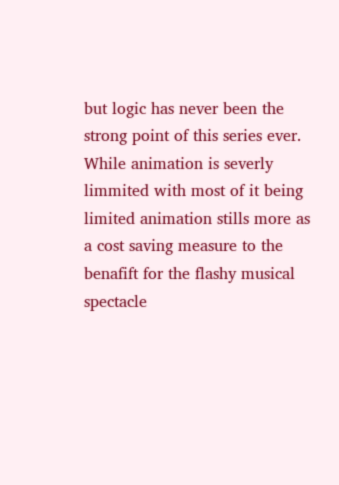but logic has never been the strong point of this series ever. While animation is severly limmited with most of it being limited animation stills more as a cost saving measure to the benafift for the flashy musical spectacle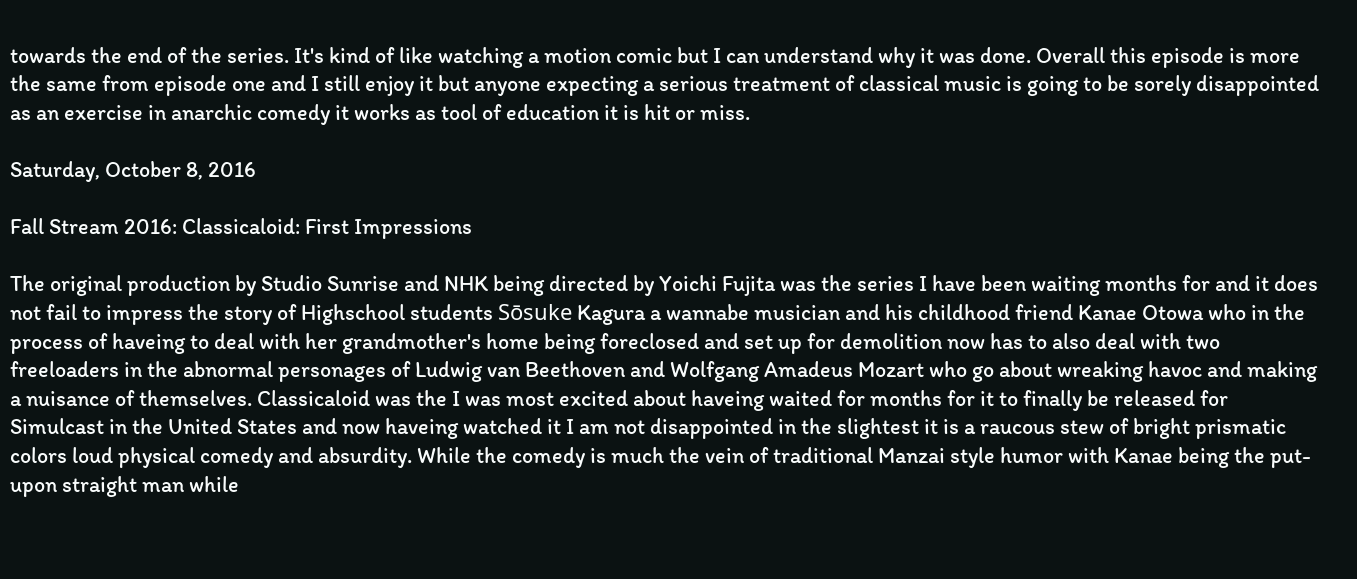towards the end of the series. It's kind of like watching a motion comic but I can understand why it was done. Overall this episode is more the same from episode one and I still enjoy it but anyone expecting a serious treatment of classical music is going to be sorely disappointed as an exercise in anarchic comedy it works as tool of education it is hit or miss.

Saturday, October 8, 2016

Fall Stream 2016: Classicaloid: First Impressions

The original production by Studio Sunrise and NHK being directed by Yoichi Fujita was the series I have been waiting months for and it does not fail to impress the story of Highschool students Sōsuke Kagura a wannabe musician and his childhood friend Kanae Otowa who in the process of haveing to deal with her grandmother's home being foreclosed and set up for demolition now has to also deal with two freeloaders in the abnormal personages of Ludwig van Beethoven and Wolfgang Amadeus Mozart who go about wreaking havoc and making a nuisance of themselves. Classicaloid was the I was most excited about haveing waited for months for it to finally be released for Simulcast in the United States and now haveing watched it I am not disappointed in the slightest it is a raucous stew of bright prismatic colors loud physical comedy and absurdity. While the comedy is much the vein of traditional Manzai style humor with Kanae being the put-upon straight man while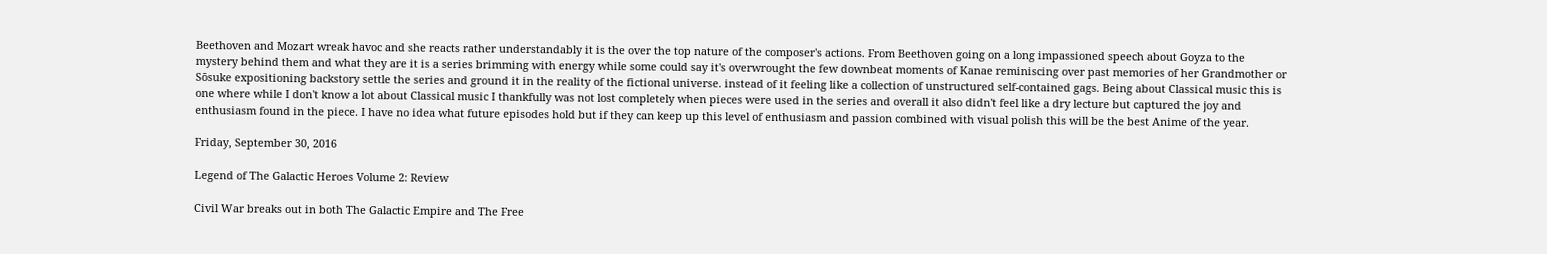Beethoven and Mozart wreak havoc and she reacts rather understandably it is the over the top nature of the composer's actions. From Beethoven going on a long impassioned speech about Goyza to the mystery behind them and what they are it is a series brimming with energy while some could say it's overwrought the few downbeat moments of Kanae reminiscing over past memories of her Grandmother or Sōsuke expositioning backstory settle the series and ground it in the reality of the fictional universe. instead of it feeling like a collection of unstructured self-contained gags. Being about Classical music this is one where while I don't know a lot about Classical music I thankfully was not lost completely when pieces were used in the series and overall it also didn't feel like a dry lecture but captured the joy and enthusiasm found in the piece. I have no idea what future episodes hold but if they can keep up this level of enthusiasm and passion combined with visual polish this will be the best Anime of the year.

Friday, September 30, 2016

Legend of The Galactic Heroes Volume 2: Review

Civil War breaks out in both The Galactic Empire and The Free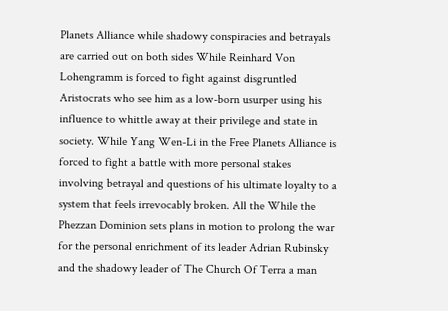Planets Alliance while shadowy conspiracies and betrayals are carried out on both sides While Reinhard Von Lohengramm is forced to fight against disgruntled Aristocrats who see him as a low-born usurper using his influence to whittle away at their privilege and state in society. While Yang Wen-Li in the Free Planets Alliance is forced to fight a battle with more personal stakes involving betrayal and questions of his ultimate loyalty to a system that feels irrevocably broken. All the While the Phezzan Dominion sets plans in motion to prolong the war for the personal enrichment of its leader Adrian Rubinsky and the shadowy leader of The Church Of Terra a man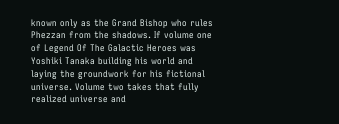known only as the Grand Bishop who rules Phezzan from the shadows. If volume one of Legend Of The Galactic Heroes was Yoshiki Tanaka building his world and laying the groundwork for his fictional universe. Volume two takes that fully realized universe and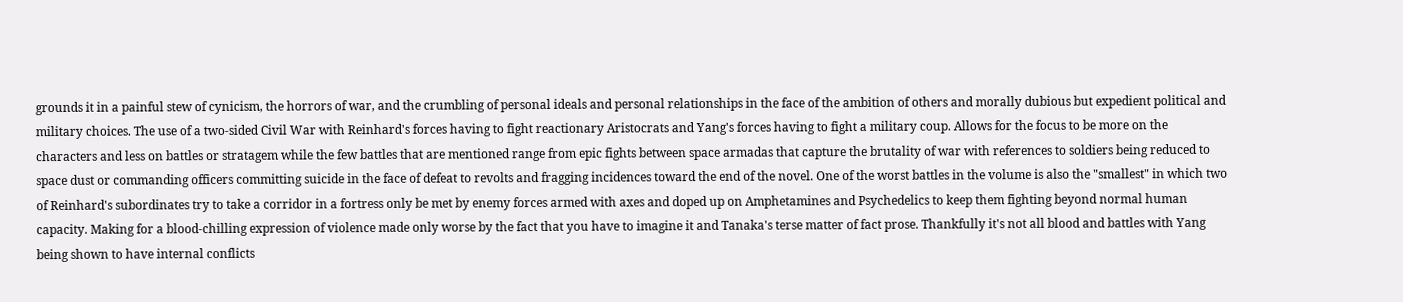grounds it in a painful stew of cynicism, the horrors of war, and the crumbling of personal ideals and personal relationships in the face of the ambition of others and morally dubious but expedient political and military choices. The use of a two-sided Civil War with Reinhard's forces having to fight reactionary Aristocrats and Yang's forces having to fight a military coup. Allows for the focus to be more on the characters and less on battles or stratagem while the few battles that are mentioned range from epic fights between space armadas that capture the brutality of war with references to soldiers being reduced to space dust or commanding officers committing suicide in the face of defeat to revolts and fragging incidences toward the end of the novel. One of the worst battles in the volume is also the "smallest" in which two of Reinhard's subordinates try to take a corridor in a fortress only be met by enemy forces armed with axes and doped up on Amphetamines and Psychedelics to keep them fighting beyond normal human capacity. Making for a blood-chilling expression of violence made only worse by the fact that you have to imagine it and Tanaka's terse matter of fact prose. Thankfully it's not all blood and battles with Yang being shown to have internal conflicts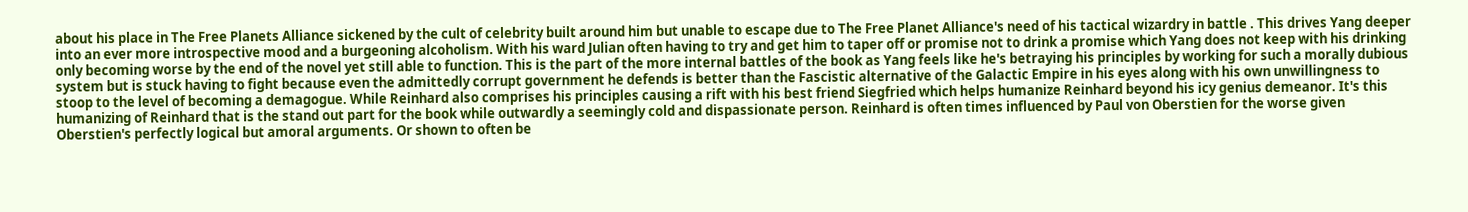about his place in The Free Planets Alliance sickened by the cult of celebrity built around him but unable to escape due to The Free Planet Alliance's need of his tactical wizardry in battle . This drives Yang deeper into an ever more introspective mood and a burgeoning alcoholism. With his ward Julian often having to try and get him to taper off or promise not to drink a promise which Yang does not keep with his drinking only becoming worse by the end of the novel yet still able to function. This is the part of the more internal battles of the book as Yang feels like he's betraying his principles by working for such a morally dubious system but is stuck having to fight because even the admittedly corrupt government he defends is better than the Fascistic alternative of the Galactic Empire in his eyes along with his own unwillingness to stoop to the level of becoming a demagogue. While Reinhard also comprises his principles causing a rift with his best friend Siegfried which helps humanize Reinhard beyond his icy genius demeanor. It's this humanizing of Reinhard that is the stand out part for the book while outwardly a seemingly cold and dispassionate person. Reinhard is often times influenced by Paul von Oberstien for the worse given Oberstien's perfectly logical but amoral arguments. Or shown to often be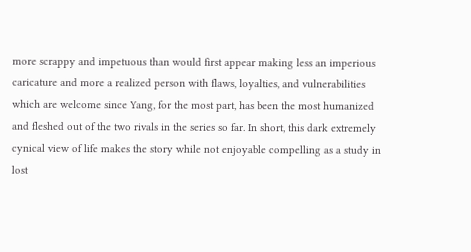more scrappy and impetuous than would first appear making less an imperious caricature and more a realized person with flaws, loyalties, and vulnerabilities which are welcome since Yang, for the most part, has been the most humanized and fleshed out of the two rivals in the series so far. In short, this dark extremely cynical view of life makes the story while not enjoyable compelling as a study in lost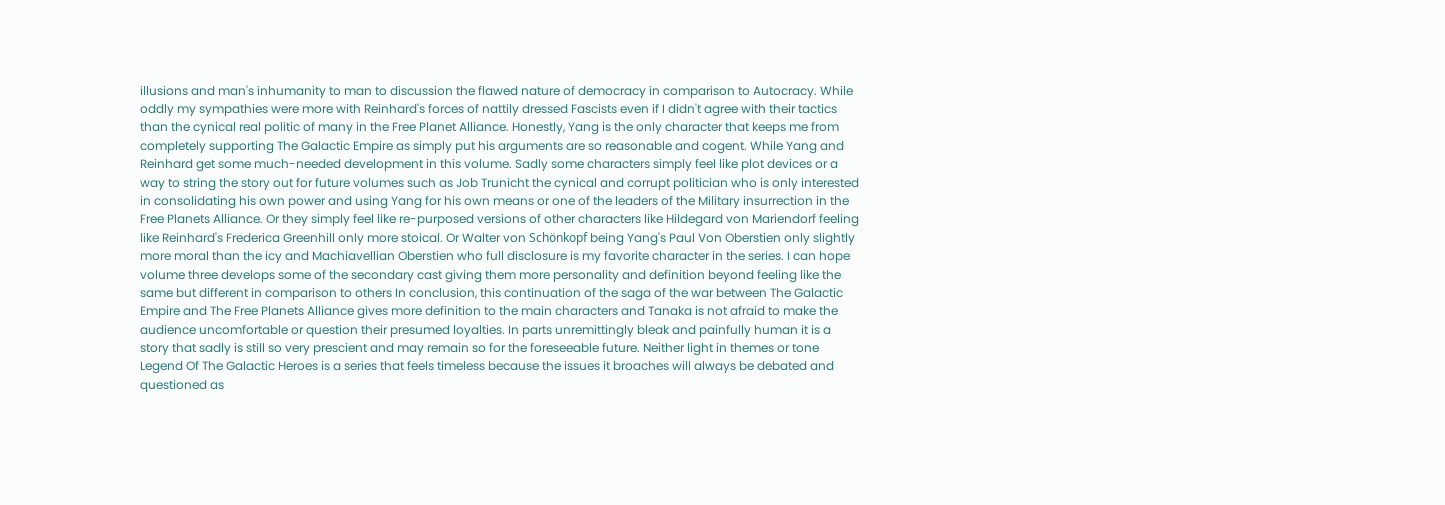illusions and man's inhumanity to man to discussion the flawed nature of democracy in comparison to Autocracy. While oddly my sympathies were more with Reinhard's forces of nattily dressed Fascists even if I didn't agree with their tactics than the cynical real politic of many in the Free Planet Alliance. Honestly, Yang is the only character that keeps me from completely supporting The Galactic Empire as simply put his arguments are so reasonable and cogent. While Yang and Reinhard get some much-needed development in this volume. Sadly some characters simply feel like plot devices or a way to string the story out for future volumes such as Job Trunicht the cynical and corrupt politician who is only interested in consolidating his own power and using Yang for his own means or one of the leaders of the Military insurrection in the Free Planets Alliance. Or they simply feel like re-purposed versions of other characters like Hildegard von Mariendorf feeling like Reinhard's Frederica Greenhill only more stoical. Or Walter von Schönkopf being Yang's Paul Von Oberstien only slightly more moral than the icy and Machiavellian Oberstien who full disclosure is my favorite character in the series. I can hope volume three develops some of the secondary cast giving them more personality and definition beyond feeling like the same but different in comparison to others In conclusion, this continuation of the saga of the war between The Galactic Empire and The Free Planets Alliance gives more definition to the main characters and Tanaka is not afraid to make the audience uncomfortable or question their presumed loyalties. In parts unremittingly bleak and painfully human it is a story that sadly is still so very prescient and may remain so for the foreseeable future. Neither light in themes or tone Legend Of The Galactic Heroes is a series that feels timeless because the issues it broaches will always be debated and questioned as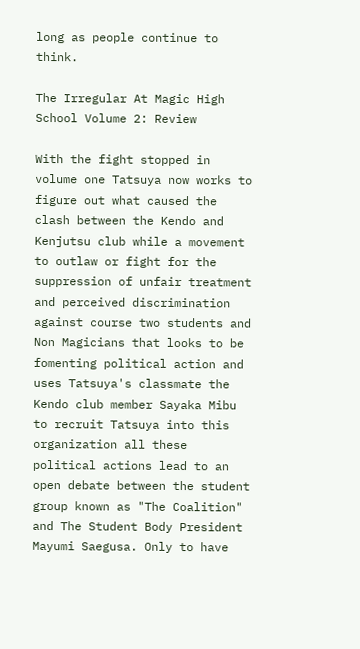long as people continue to think.

The Irregular At Magic High School Volume 2: Review

With the fight stopped in volume one Tatsuya now works to figure out what caused the clash between the Kendo and Kenjutsu club while a movement to outlaw or fight for the suppression of unfair treatment and perceived discrimination against course two students and Non Magicians that looks to be fomenting political action and uses Tatsuya's classmate the Kendo club member Sayaka Mibu to recruit Tatsuya into this organization all these political actions lead to an open debate between the student group known as "The Coalition" and The Student Body President Mayumi Saegusa. Only to have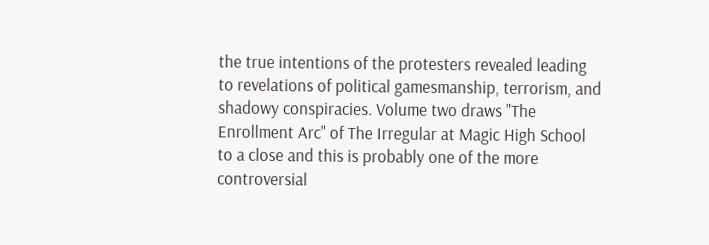the true intentions of the protesters revealed leading to revelations of political gamesmanship, terrorism, and shadowy conspiracies. Volume two draws "The Enrollment Arc" of The Irregular at Magic High School to a close and this is probably one of the more controversial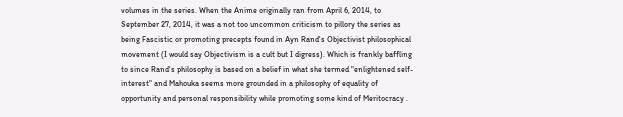volumes in the series. When the Anime originally ran from April 6, 2014, to September 27, 2014, it was a not too uncommon criticism to pillory the series as being Fascistic or promoting precepts found in Ayn Rand's Objectivist philosophical movement (I would say Objectivism is a cult but I digress). Which is frankly baffling to since Rand's philosophy is based on a belief in what she termed "enlightened self-interest" and Mahouka seems more grounded in a philosophy of equality of opportunity and personal responsibility while promoting some kind of Meritocracy .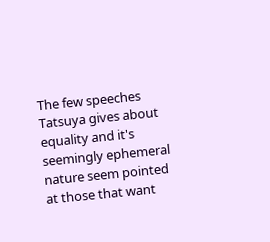The few speeches Tatsuya gives about equality and it's seemingly ephemeral nature seem pointed at those that want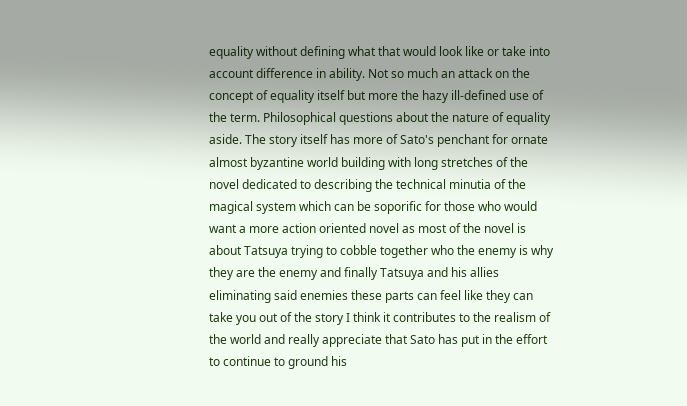equality without defining what that would look like or take into account difference in ability. Not so much an attack on the concept of equality itself but more the hazy ill-defined use of the term. Philosophical questions about the nature of equality aside. The story itself has more of Sato's penchant for ornate almost byzantine world building with long stretches of the novel dedicated to describing the technical minutia of the magical system which can be soporific for those who would want a more action oriented novel as most of the novel is about Tatsuya trying to cobble together who the enemy is why they are the enemy and finally Tatsuya and his allies eliminating said enemies these parts can feel like they can take you out of the story I think it contributes to the realism of the world and really appreciate that Sato has put in the effort to continue to ground his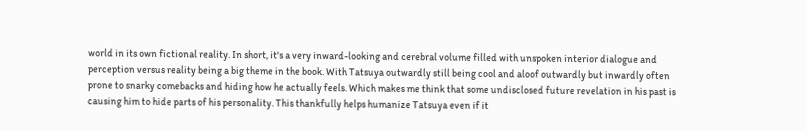world in its own fictional reality. In short, it's a very inward-looking and cerebral volume filled with unspoken interior dialogue and perception versus reality being a big theme in the book. With Tatsuya outwardly still being cool and aloof outwardly but inwardly often prone to snarky comebacks and hiding how he actually feels. Which makes me think that some undisclosed future revelation in his past is causing him to hide parts of his personality. This thankfully helps humanize Tatsuya even if it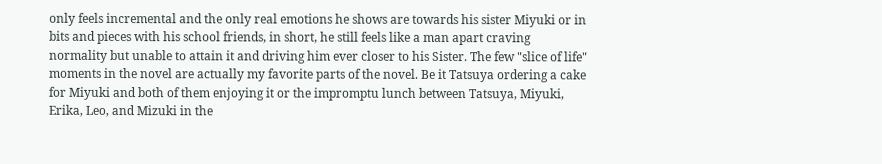only feels incremental and the only real emotions he shows are towards his sister Miyuki or in bits and pieces with his school friends, in short, he still feels like a man apart craving normality but unable to attain it and driving him ever closer to his Sister. The few "slice of life" moments in the novel are actually my favorite parts of the novel. Be it Tatsuya ordering a cake for Miyuki and both of them enjoying it or the impromptu lunch between Tatsuya, Miyuki, Erika, Leo, and Mizuki in the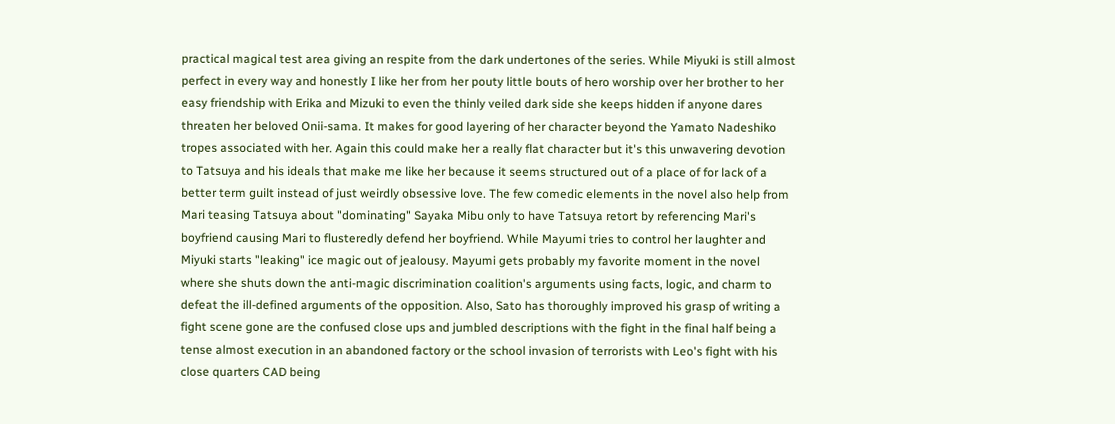practical magical test area giving an respite from the dark undertones of the series. While Miyuki is still almost perfect in every way and honestly I like her from her pouty little bouts of hero worship over her brother to her easy friendship with Erika and Mizuki to even the thinly veiled dark side she keeps hidden if anyone dares threaten her beloved Onii-sama. It makes for good layering of her character beyond the Yamato Nadeshiko tropes associated with her. Again this could make her a really flat character but it's this unwavering devotion to Tatsuya and his ideals that make me like her because it seems structured out of a place of for lack of a better term guilt instead of just weirdly obsessive love. The few comedic elements in the novel also help from Mari teasing Tatsuya about "dominating" Sayaka Mibu only to have Tatsuya retort by referencing Mari's boyfriend causing Mari to flusteredly defend her boyfriend. While Mayumi tries to control her laughter and Miyuki starts "leaking" ice magic out of jealousy. Mayumi gets probably my favorite moment in the novel where she shuts down the anti-magic discrimination coalition's arguments using facts, logic, and charm to defeat the ill-defined arguments of the opposition. Also, Sato has thoroughly improved his grasp of writing a fight scene gone are the confused close ups and jumbled descriptions with the fight in the final half being a tense almost execution in an abandoned factory or the school invasion of terrorists with Leo's fight with his close quarters CAD being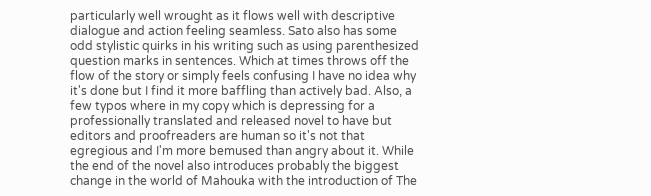particularly well wrought as it flows well with descriptive dialogue and action feeling seamless. Sato also has some odd stylistic quirks in his writing such as using parenthesized question marks in sentences. Which at times throws off the flow of the story or simply feels confusing I have no idea why it's done but I find it more baffling than actively bad. Also, a few typos where in my copy which is depressing for a professionally translated and released novel to have but editors and proofreaders are human so it's not that egregious and I'm more bemused than angry about it. While the end of the novel also introduces probably the biggest change in the world of Mahouka with the introduction of The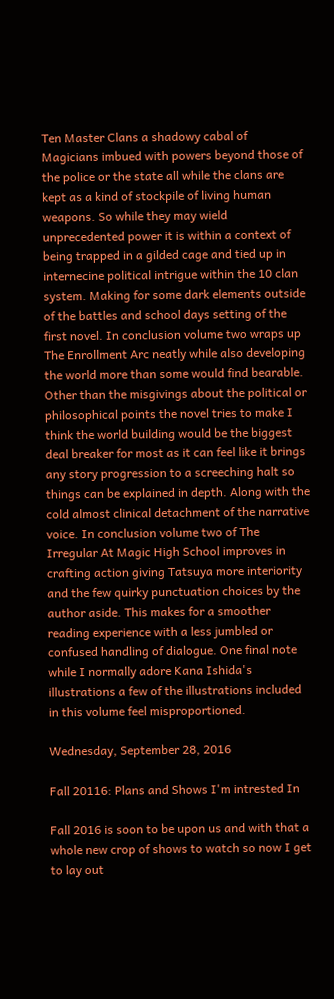Ten Master Clans a shadowy cabal of Magicians imbued with powers beyond those of the police or the state all while the clans are kept as a kind of stockpile of living human weapons. So while they may wield unprecedented power it is within a context of being trapped in a gilded cage and tied up in internecine political intrigue within the 10 clan system. Making for some dark elements outside of the battles and school days setting of the first novel. In conclusion volume two wraps up The Enrollment Arc neatly while also developing the world more than some would find bearable. Other than the misgivings about the political or philosophical points the novel tries to make I think the world building would be the biggest deal breaker for most as it can feel like it brings any story progression to a screeching halt so things can be explained in depth. Along with the cold almost clinical detachment of the narrative voice. In conclusion volume two of The Irregular At Magic High School improves in crafting action giving Tatsuya more interiority and the few quirky punctuation choices by the author aside. This makes for a smoother reading experience with a less jumbled or confused handling of dialogue. One final note while I normally adore Kana Ishida's illustrations a few of the illustrations included in this volume feel misproportioned.

Wednesday, September 28, 2016

Fall 20116: Plans and Shows I'm intrested In

Fall 2016 is soon to be upon us and with that a whole new crop of shows to watch so now I get to lay out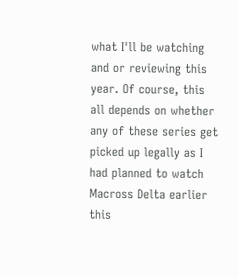what I'll be watching and or reviewing this year. Of course, this all depends on whether any of these series get picked up legally as I had planned to watch Macross Delta earlier this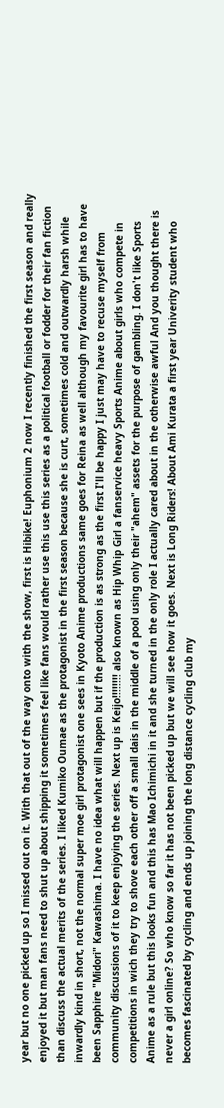year but no one picked up so I missed out on it. With that out of the way onto with the show, first is Hibike! Euphonium 2 now I recently finished the first season and really enjoyed it but man fans need to shut up about shipping it sometimes feel like fans would rather use this use this series as a political football or fodder for their fan fiction than discuss the actual merits of the series. I liked Kumiko Oumae as the protagonist in the first season because she is curt, sometimes cold and outwardly harsh while inwardly kind in short, not the normal super moe girl protagonist one sees in Kyoto Anime productions same goes for Reina as well although my favourite girl has to have been Sapphire "Midori" Kawashima. I have no idea what will happen but if the production is as strong as the first I'll be happy I just may have to recuse myself from community discussions of it to keep enjoying the series. Next up is Keijo!!!!!!!! also known as Hip Whip Girl a fanservice heavy Sports Anime about girls who compete in competitions in wich they try to shove each other off a small dais in the middle of a pool using only their "ahem" assets for the purpose of gambling. I don't like Sports Anime as a rule but this looks fun and this has Mao Ichimichi in it and she turned in the only role I actually cared about in the otherwise awful And you thought there is never a girl online? So who know so far it has not been picked up but we will see how it goes. Next is Long Riders! About Ami Kurata a first year Univerity student who becomes fascinated by cycling and ends up joining the long distance cycling club my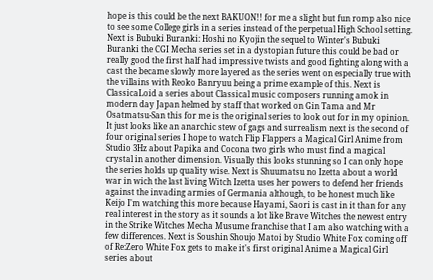hope is this could be the next BAKUON!! for me a slight but fun romp also nice to see some College girls in a series instead of the perpetual High School setting. Next is Bubuki Buranki: Hoshi no Kyojin the sequel to Winter's Bubuki Buranki the CGI Mecha series set in a dystopian future this could be bad or really good the first half had impressive twists and good fighting along with a cast the became slowly more layered as the series went on especially true with the villains with Reoko Banryuu being a prime example of this. Next is ClassicaLoid a series about Classical music composers running amok in modern day Japan helmed by staff that worked on Gin Tama and Mr Osatmatsu-San this for me is the original series to look out for in my opinion. It just looks like an anarchic stew of gags and surrealism next is the second of four original series I hope to watch Flip Flappers a Magical Girl Anime from Studio 3Hz about Papika and Cocona two girls who must find a magical crystal in another dimension. Visually this looks stunning so I can only hope the series holds up quality wise. Next is Shuumatsu no Izetta about a world war in wich the last living Witch Izetta uses her powers to defend her friends against the invading armies of Germania although, to be honest much like Keijo I'm watching this more because Hayami, Saori is cast in it than for any real interest in the story as it sounds a lot like Brave Witches the newest entry in the Strike Witches Mecha Musume franchise that I am also watching with a few differences. Next is Soushin Shoujo Matoi by Studio White Fox coming off of Re:Zero White Fox gets to make it's first original Anime a Magical Girl series about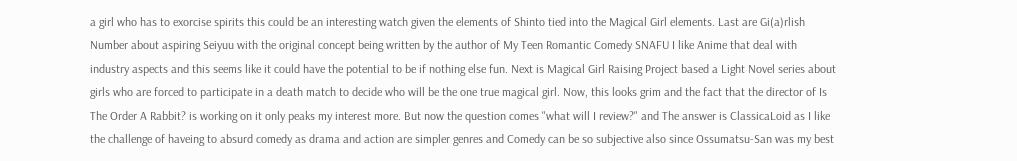a girl who has to exorcise spirits this could be an interesting watch given the elements of Shinto tied into the Magical Girl elements. Last are Gi(a)rlish Number about aspiring Seiyuu with the original concept being written by the author of My Teen Romantic Comedy SNAFU I like Anime that deal with industry aspects and this seems like it could have the potential to be if nothing else fun. Next is Magical Girl Raising Project based a Light Novel series about girls who are forced to participate in a death match to decide who will be the one true magical girl. Now, this looks grim and the fact that the director of Is The Order A Rabbit? is working on it only peaks my interest more. But now the question comes "what will I review?" and The answer is ClassicaLoid as I like the challenge of haveing to absurd comedy as drama and action are simpler genres and Comedy can be so subjective also since Ossumatsu-San was my best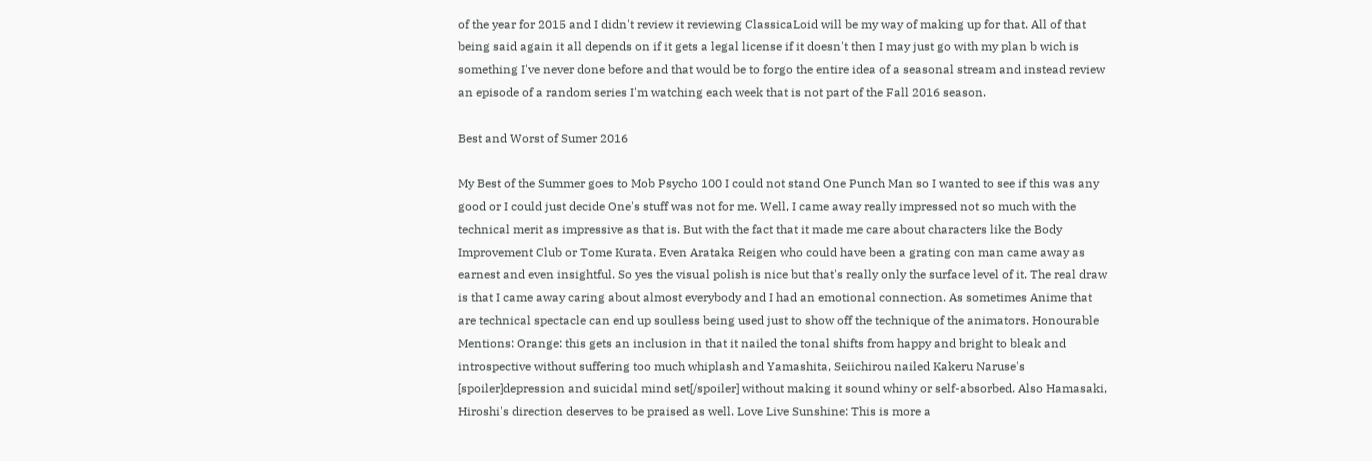of the year for 2015 and I didn't review it reviewing ClassicaLoid will be my way of making up for that. All of that being said again it all depends on if it gets a legal license if it doesn't then I may just go with my plan b wich is something I've never done before and that would be to forgo the entire idea of a seasonal stream and instead review an episode of a random series I'm watching each week that is not part of the Fall 2016 season.

Best and Worst of Sumer 2016

My Best of the Summer goes to Mob Psycho 100 I could not stand One Punch Man so I wanted to see if this was any good or I could just decide One's stuff was not for me. Well, I came away really impressed not so much with the technical merit as impressive as that is. But with the fact that it made me care about characters like the Body Improvement Club or Tome Kurata. Even Arataka Reigen who could have been a grating con man came away as earnest and even insightful. So yes the visual polish is nice but that's really only the surface level of it. The real draw is that I came away caring about almost everybody and I had an emotional connection. As sometimes Anime that are technical spectacle can end up soulless being used just to show off the technique of the animators. Honourable Mentions: Orange: this gets an inclusion in that it nailed the tonal shifts from happy and bright to bleak and introspective without suffering too much whiplash and Yamashita, Seiichirou nailed Kakeru Naruse's [spoiler]depression and suicidal mind set[/spoiler] without making it sound whiny or self-absorbed. Also Hamasaki, Hiroshi's direction deserves to be praised as well. Love Live Sunshine: This is more a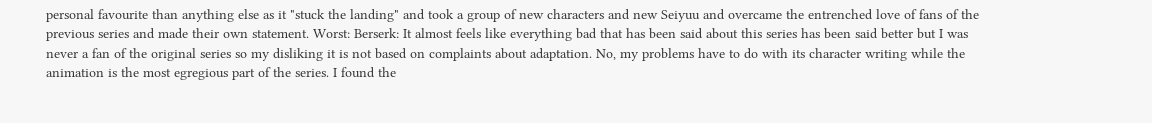personal favourite than anything else as it "stuck the landing" and took a group of new characters and new Seiyuu and overcame the entrenched love of fans of the previous series and made their own statement. Worst: Berserk: It almost feels like everything bad that has been said about this series has been said better but I was never a fan of the original series so my disliking it is not based on complaints about adaptation. No, my problems have to do with its character writing while the animation is the most egregious part of the series. I found the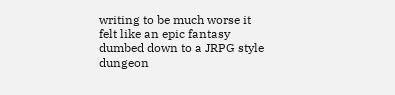writing to be much worse it felt like an epic fantasy dumbed down to a JRPG style dungeon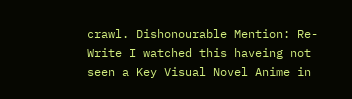crawl. Dishonourable Mention: Re-Write I watched this haveing not seen a Key Visual Novel Anime in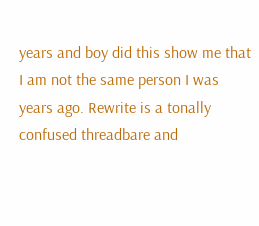years and boy did this show me that I am not the same person I was years ago. Rewrite is a tonally confused threadbare and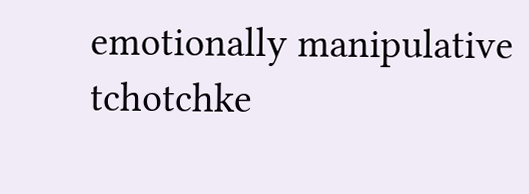emotionally manipulative tchotchke